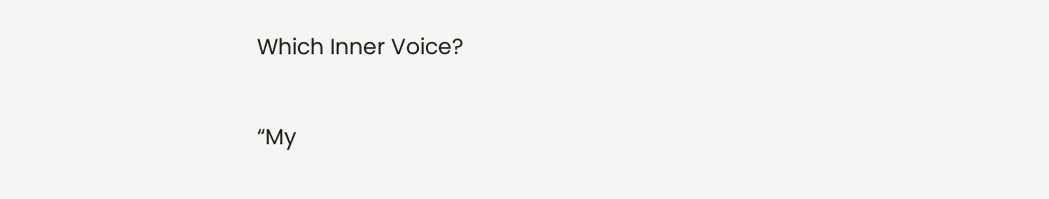Which Inner Voice?

“My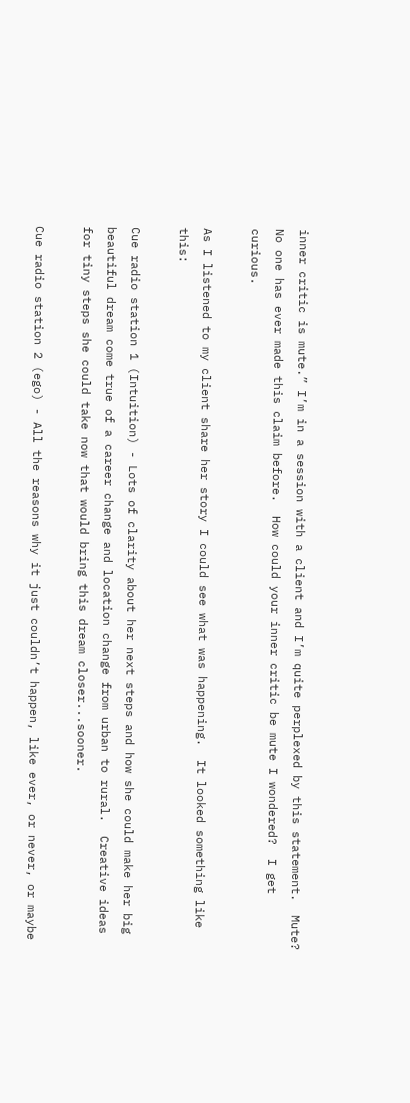inner critic is mute.” I’m in a session with a client and I’m quite perplexed by this statement.  Mute?  No one has ever made this claim before.  How could your inner critic be mute I wondered?  I get curious.

As I listened to my client share her story I could see what was happening.  It looked something like this:

Cue radio station 1 (Intuition) - Lots of clarity about her next steps and how she could make her big beautiful dream come true of a career change and location change from urban to rural.  Creative ideas for tiny steps she could take now that would bring this dream closer...sooner.

Cue radio station 2 (ego) - All the reasons why it just couldn’t happen, like ever, or never, or maybe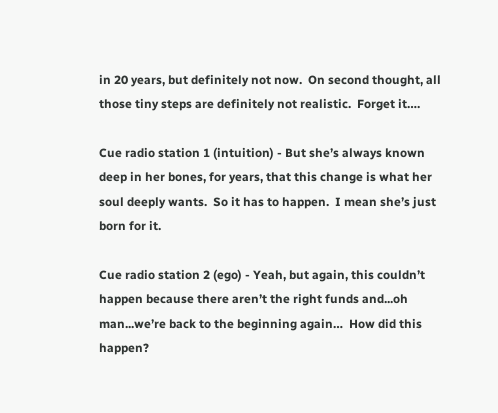in 20 years, but definitely not now.  On second thought, all those tiny steps are definitely not realistic.  Forget it….

Cue radio station 1 (intuition) - But she’s always known deep in her bones, for years, that this change is what her soul deeply wants.  So it has to happen.  I mean she’s just born for it.

Cue radio station 2 (ego) - Yeah, but again, this couldn’t happen because there aren’t the right funds and...oh man...we’re back to the beginning again…  How did this happen?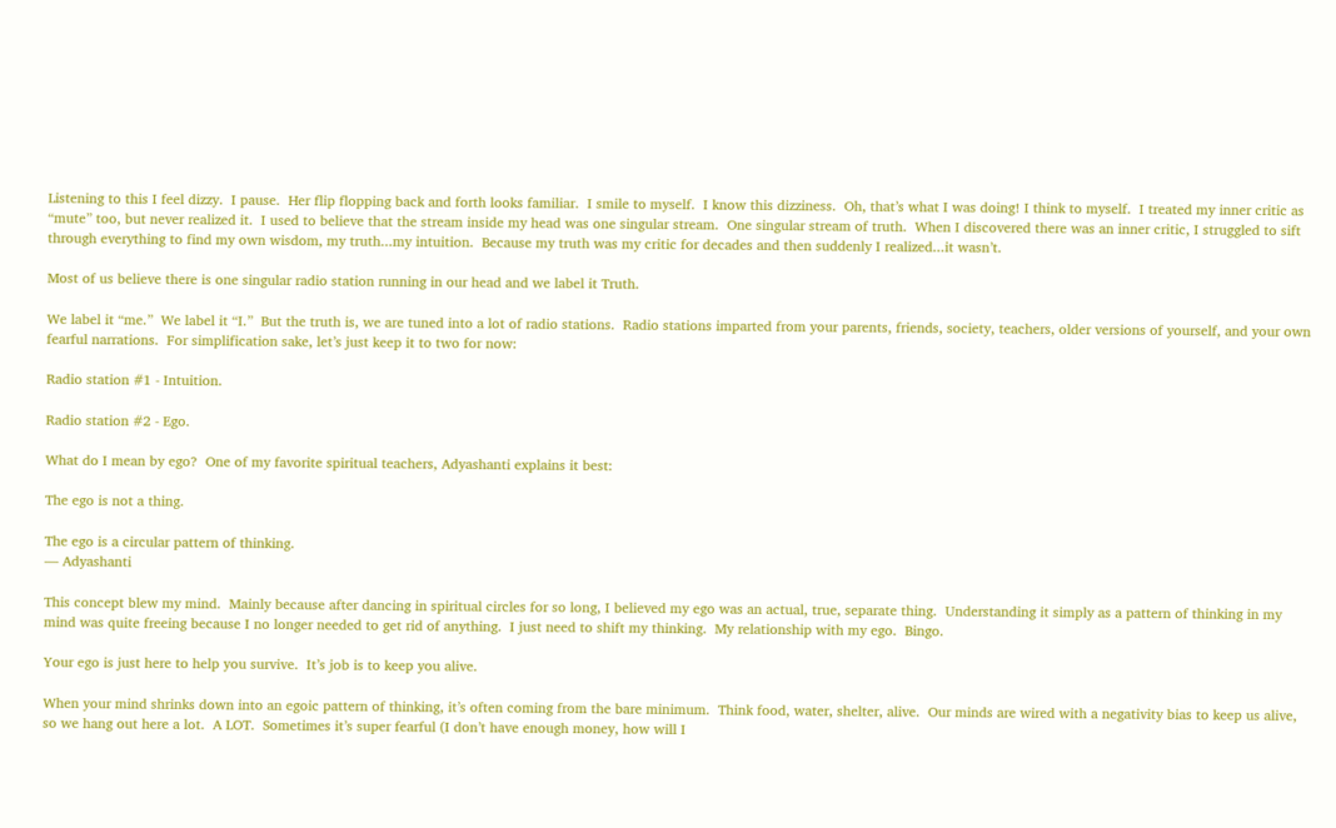Listening to this I feel dizzy.  I pause.  Her flip flopping back and forth looks familiar.  I smile to myself.  I know this dizziness.  Oh, that’s what I was doing! I think to myself.  I treated my inner critic as “mute” too, but never realized it.  I used to believe that the stream inside my head was one singular stream.  One singular stream of truth.  When I discovered there was an inner critic, I struggled to sift through everything to find my own wisdom, my truth...my intuition.  Because my truth was my critic for decades and then suddenly I realized...it wasn’t.

Most of us believe there is one singular radio station running in our head and we label it Truth.

We label it “me.”  We label it “I.”  But the truth is, we are tuned into a lot of radio stations.  Radio stations imparted from your parents, friends, society, teachers, older versions of yourself, and your own fearful narrations.  For simplification sake, let’s just keep it to two for now:

Radio station #1 - Intuition.

Radio station #2 - Ego.

What do I mean by ego?  One of my favorite spiritual teachers, Adyashanti explains it best:

The ego is not a thing.

The ego is a circular pattern of thinking.
— Adyashanti

This concept blew my mind.  Mainly because after dancing in spiritual circles for so long, I believed my ego was an actual, true, separate thing.  Understanding it simply as a pattern of thinking in my mind was quite freeing because I no longer needed to get rid of anything.  I just need to shift my thinking.  My relationship with my ego.  Bingo.

Your ego is just here to help you survive.  It’s job is to keep you alive.

When your mind shrinks down into an egoic pattern of thinking, it’s often coming from the bare minimum.  Think food, water, shelter, alive.  Our minds are wired with a negativity bias to keep us alive, so we hang out here a lot.  A LOT.  Sometimes it’s super fearful (I don’t have enough money, how will I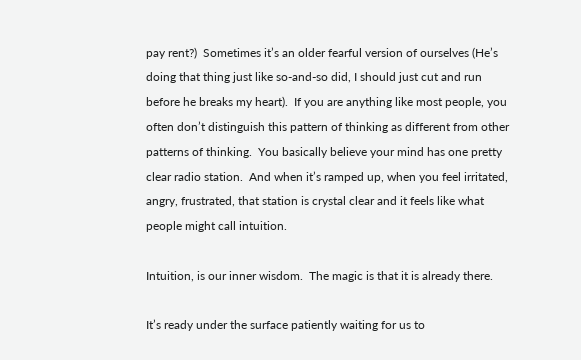pay rent?)  Sometimes it’s an older fearful version of ourselves (He’s doing that thing just like so-and-so did, I should just cut and run before he breaks my heart).  If you are anything like most people, you often don’t distinguish this pattern of thinking as different from other patterns of thinking.  You basically believe your mind has one pretty clear radio station.  And when it’s ramped up, when you feel irritated, angry, frustrated, that station is crystal clear and it feels like what people might call intuition.

Intuition, is our inner wisdom.  The magic is that it is already there.

It’s ready under the surface patiently waiting for us to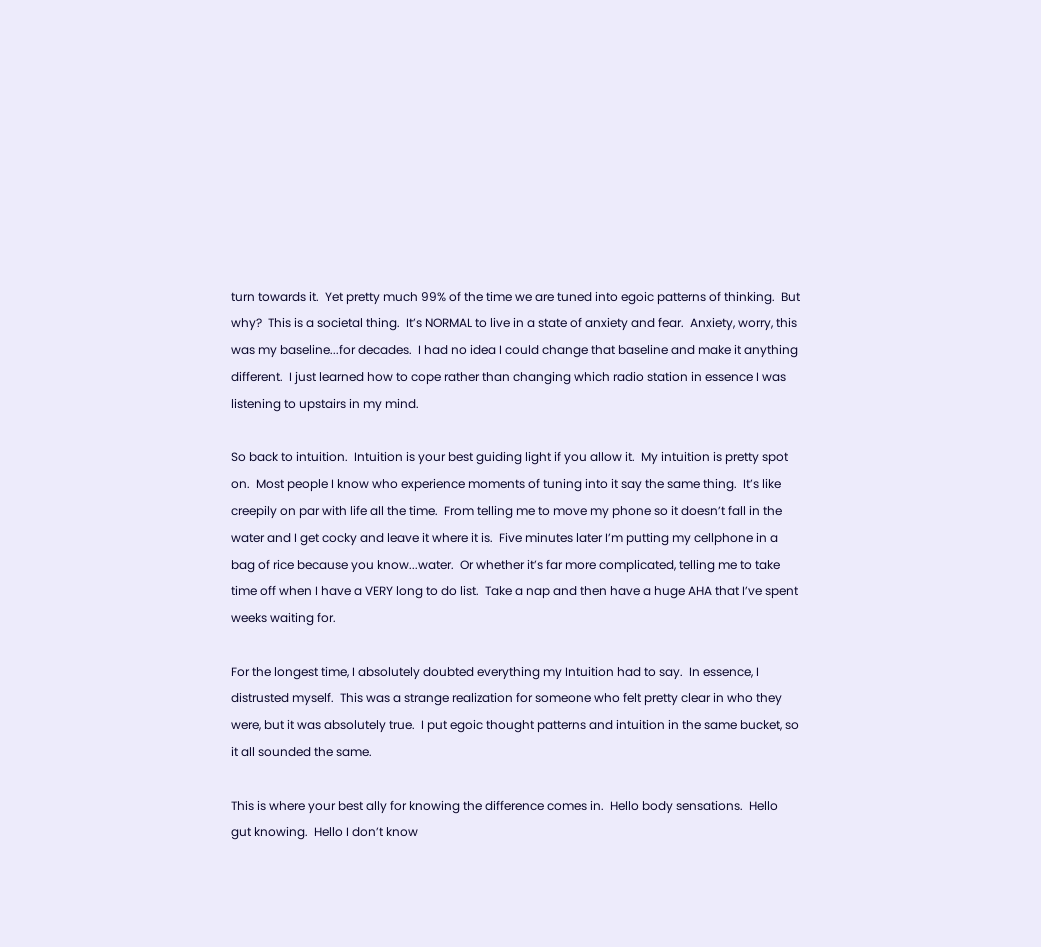turn towards it.  Yet pretty much 99% of the time we are tuned into egoic patterns of thinking.  But why?  This is a societal thing.  It’s NORMAL to live in a state of anxiety and fear.  Anxiety, worry, this was my baseline...for decades.  I had no idea I could change that baseline and make it anything different.  I just learned how to cope rather than changing which radio station in essence I was listening to upstairs in my mind.

So back to intuition.  Intuition is your best guiding light if you allow it.  My intuition is pretty spot on.  Most people I know who experience moments of tuning into it say the same thing.  It’s like creepily on par with life all the time.  From telling me to move my phone so it doesn’t fall in the water and I get cocky and leave it where it is.  Five minutes later I’m putting my cellphone in a bag of rice because you know...water.  Or whether it’s far more complicated, telling me to take time off when I have a VERY long to do list.  Take a nap and then have a huge AHA that I’ve spent weeks waiting for.

For the longest time, I absolutely doubted everything my Intuition had to say.  In essence, I distrusted myself.  This was a strange realization for someone who felt pretty clear in who they were, but it was absolutely true.  I put egoic thought patterns and intuition in the same bucket, so it all sounded the same.

This is where your best ally for knowing the difference comes in.  Hello body sensations.  Hello gut knowing.  Hello I don’t know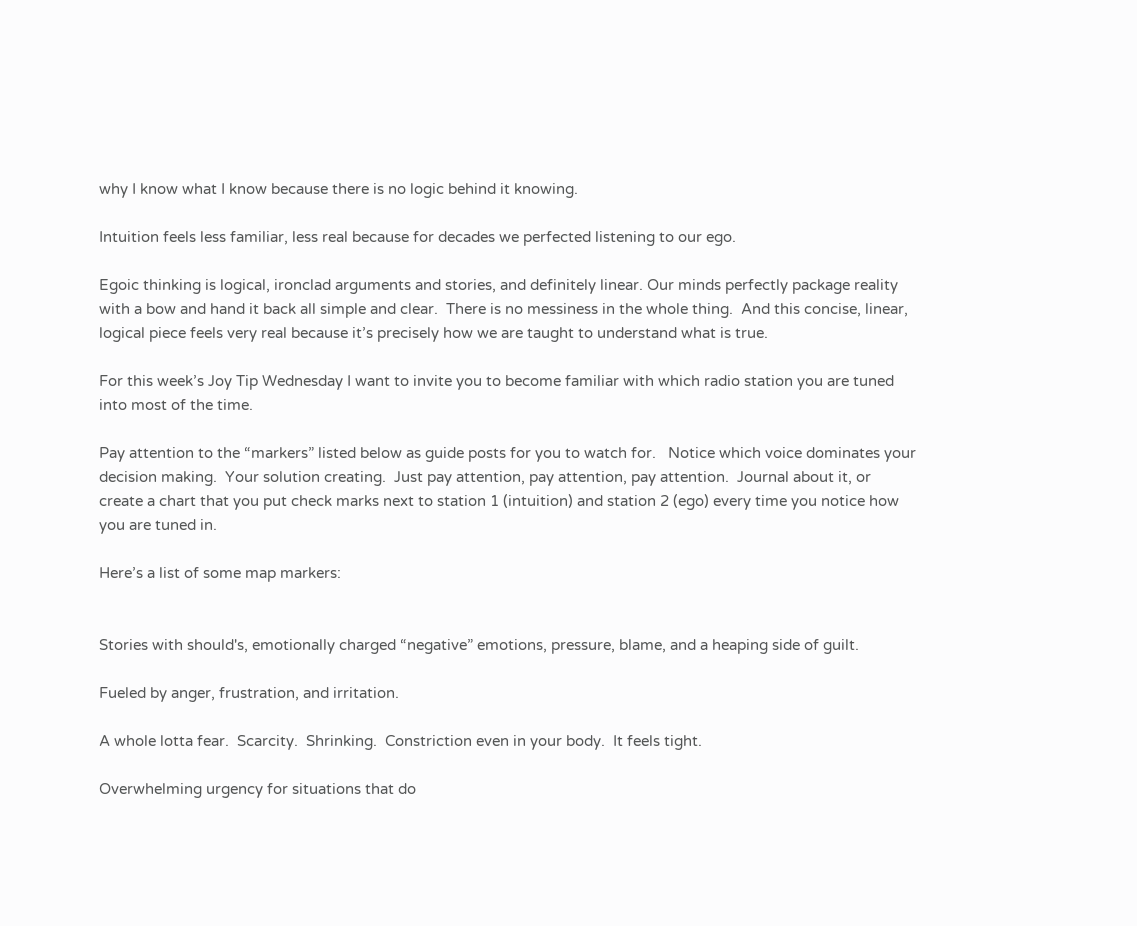why I know what I know because there is no logic behind it knowing.

Intuition feels less familiar, less real because for decades we perfected listening to our ego.

Egoic thinking is logical, ironclad arguments and stories, and definitely linear. Our minds perfectly package reality with a bow and hand it back all simple and clear.  There is no messiness in the whole thing.  And this concise, linear, logical piece feels very real because it’s precisely how we are taught to understand what is true.

For this week’s Joy Tip Wednesday I want to invite you to become familiar with which radio station you are tuned into most of the time.

Pay attention to the “markers” listed below as guide posts for you to watch for.   Notice which voice dominates your decision making.  Your solution creating.  Just pay attention, pay attention, pay attention.  Journal about it, or create a chart that you put check marks next to station 1 (intuition) and station 2 (ego) every time you notice how you are tuned in.

Here’s a list of some map markers:


Stories with should's, emotionally charged “negative” emotions, pressure, blame, and a heaping side of guilt.

Fueled by anger, frustration, and irritation.

A whole lotta fear.  Scarcity.  Shrinking.  Constriction even in your body.  It feels tight.

Overwhelming urgency for situations that do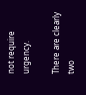not require urgency.

There are clearly two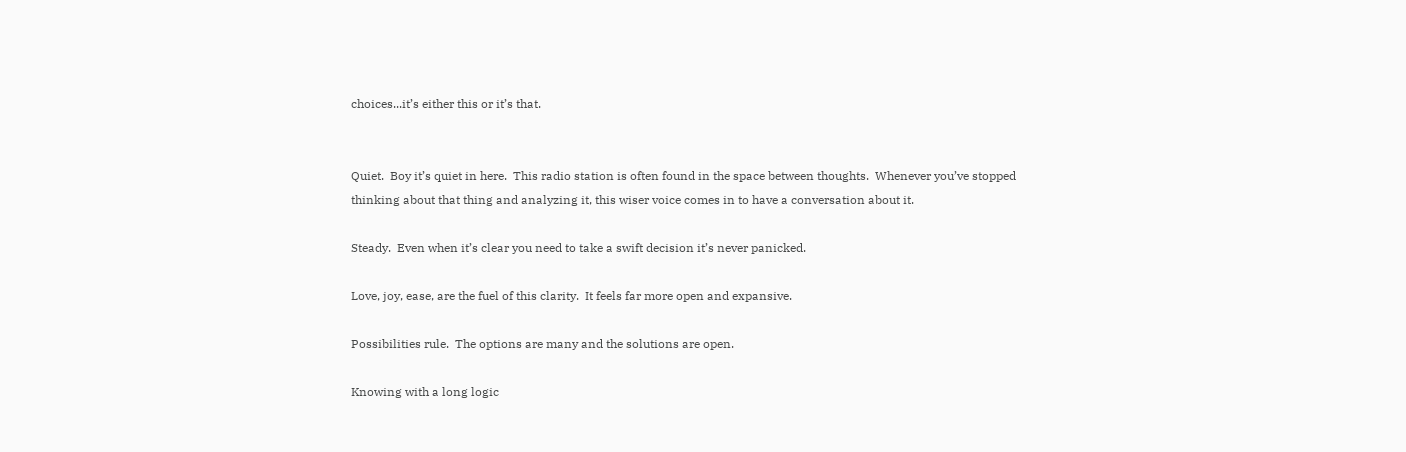choices...it’s either this or it’s that.


Quiet.  Boy it’s quiet in here.  This radio station is often found in the space between thoughts.  Whenever you’ve stopped thinking about that thing and analyzing it, this wiser voice comes in to have a conversation about it.

Steady.  Even when it’s clear you need to take a swift decision it’s never panicked.

Love, joy, ease, are the fuel of this clarity.  It feels far more open and expansive.

Possibilities rule.  The options are many and the solutions are open.

Knowing with a long logic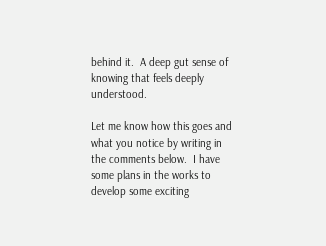behind it.  A deep gut sense of knowing that feels deeply understood.

Let me know how this goes and what you notice by writing in the comments below.  I have some plans in the works to develop some exciting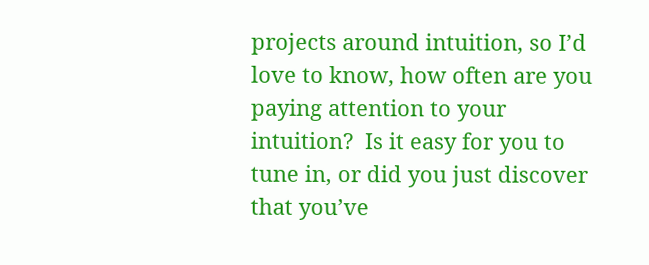projects around intuition, so I’d love to know, how often are you paying attention to your intuition?  Is it easy for you to tune in, or did you just discover that you’ve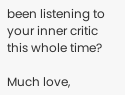been listening to your inner critic this whole time?

Much love,